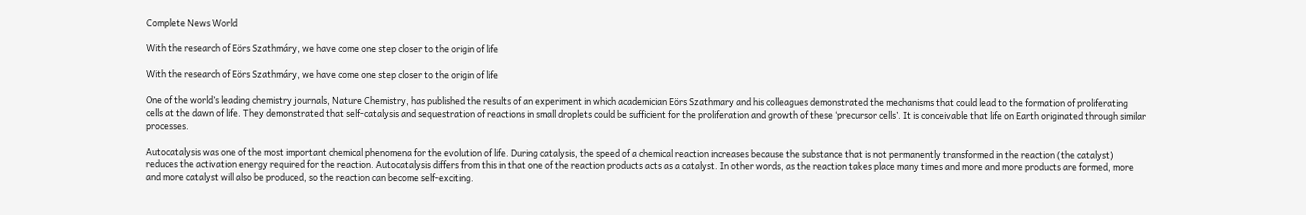Complete News World

With the research of Eörs Szathmáry, we have come one step closer to the origin of life

With the research of Eörs Szathmáry, we have come one step closer to the origin of life

One of the world’s leading chemistry journals, Nature Chemistry, has published the results of an experiment in which academician Eörs Szathmary and his colleagues demonstrated the mechanisms that could lead to the formation of proliferating cells at the dawn of life. They demonstrated that self-catalysis and sequestration of reactions in small droplets could be sufficient for the proliferation and growth of these ‘precursor cells’. It is conceivable that life on Earth originated through similar processes.

Autocatalysis was one of the most important chemical phenomena for the evolution of life. During catalysis, the speed of a chemical reaction increases because the substance that is not permanently transformed in the reaction (the catalyst) reduces the activation energy required for the reaction. Autocatalysis differs from this in that one of the reaction products acts as a catalyst. In other words, as the reaction takes place many times and more and more products are formed, more and more catalyst will also be produced, so the reaction can become self-exciting.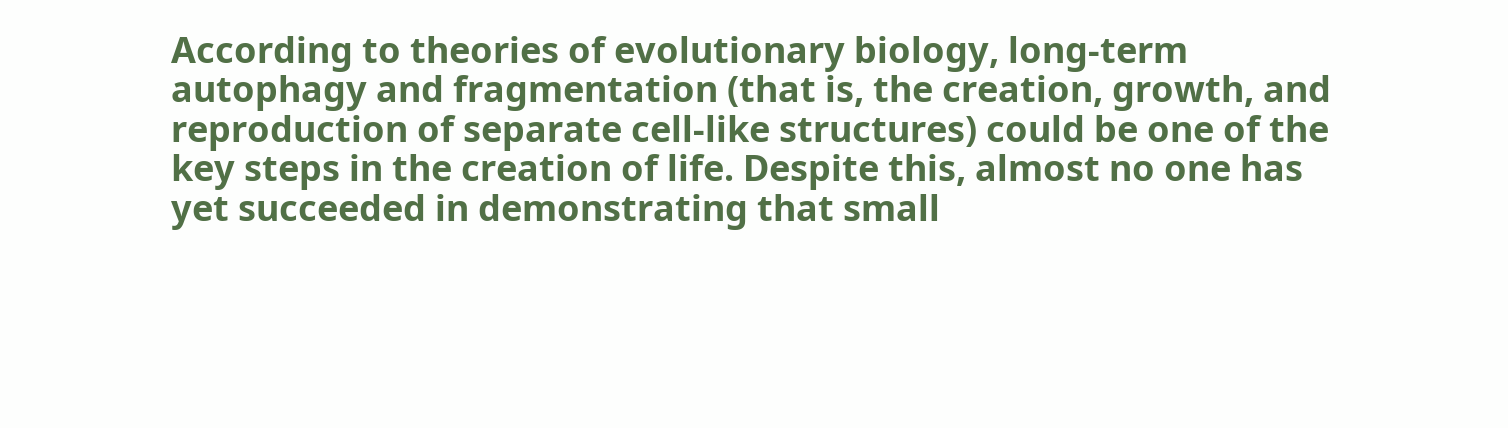According to theories of evolutionary biology, long-term autophagy and fragmentation (that is, the creation, growth, and reproduction of separate cell-like structures) could be one of the key steps in the creation of life. Despite this, almost no one has yet succeeded in demonstrating that small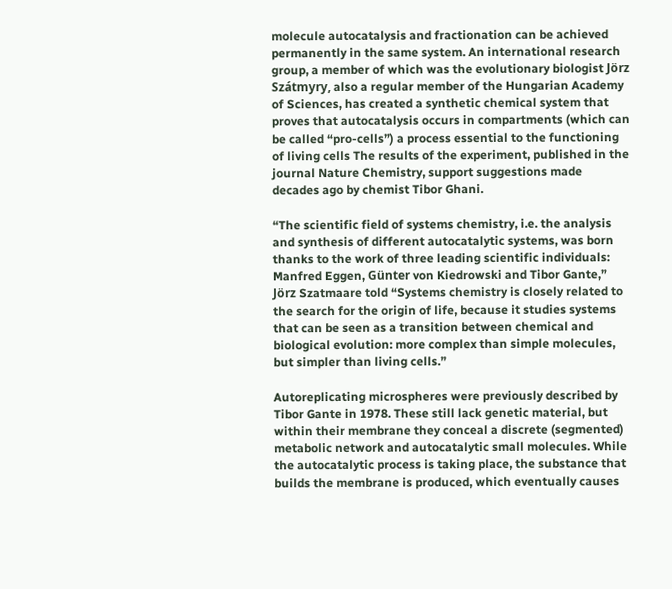molecule autocatalysis and fractionation can be achieved permanently in the same system. An international research group, a member of which was the evolutionary biologist Jörz Szátmyry, also a regular member of the Hungarian Academy of Sciences, has created a synthetic chemical system that proves that autocatalysis occurs in compartments (which can be called “pro-cells”) a process essential to the functioning of living cells The results of the experiment, published in the journal Nature Chemistry, support suggestions made decades ago by chemist Tibor Ghani.

“The scientific field of systems chemistry, i.e. the analysis and synthesis of different autocatalytic systems, was born thanks to the work of three leading scientific individuals: Manfred Eggen, Günter von Kiedrowski and Tibor Gante,” Jörz Szatmaare told “Systems chemistry is closely related to the search for the origin of life, because it studies systems that can be seen as a transition between chemical and biological evolution: more complex than simple molecules, but simpler than living cells.”

Autoreplicating microspheres were previously described by Tibor Gante in 1978. These still lack genetic material, but within their membrane they conceal a discrete (segmented) metabolic network and autocatalytic small molecules. While the autocatalytic process is taking place, the substance that builds the membrane is produced, which eventually causes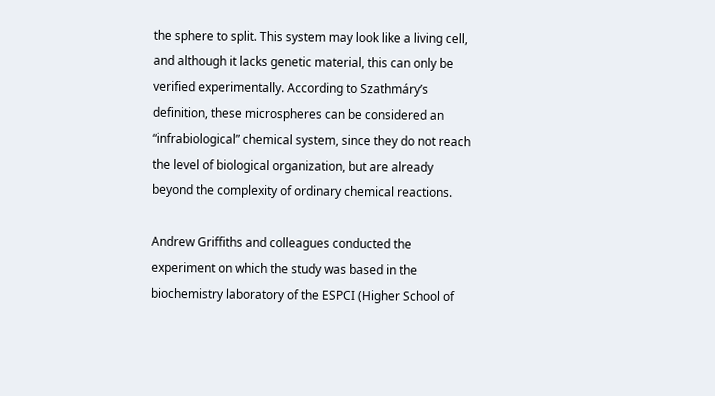the sphere to split. This system may look like a living cell, and although it lacks genetic material, this can only be verified experimentally. According to Szathmáry’s definition, these microspheres can be considered an “infrabiological” chemical system, since they do not reach the level of biological organization, but are already beyond the complexity of ordinary chemical reactions.

Andrew Griffiths and colleagues conducted the experiment on which the study was based in the biochemistry laboratory of the ESPCI (Higher School of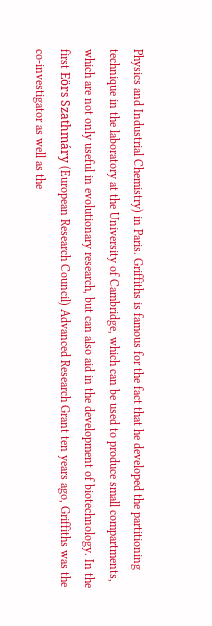Physics and Industrial Chemistry) in Paris. Griffiths is famous for the fact that he developed the partitioning technique in the laboratory at the University of Cambridge, which can be used to produce small compartments, which are not only useful in evolutionary research, but can also aid in the development of biotechnology. In the first Eörs Szathmáry (European Research Council) Advanced Research Grant ten years ago, Griffiths was the co-investigator as well as the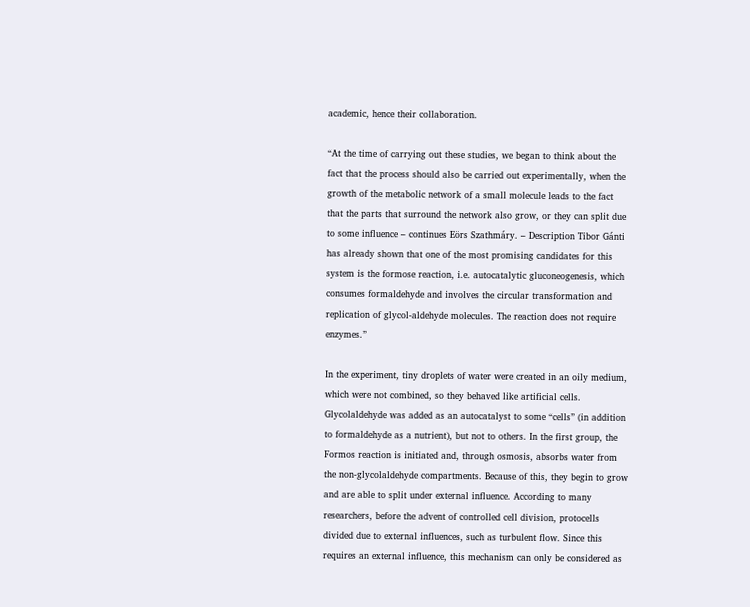academic, hence their collaboration.

“At the time of carrying out these studies, we began to think about the fact that the process should also be carried out experimentally, when the growth of the metabolic network of a small molecule leads to the fact that the parts that surround the network also grow, or they can split due to some influence – continues Eörs Szathmáry. – Description Tibor Gánti has already shown that one of the most promising candidates for this system is the formose reaction, i.e. autocatalytic gluconeogenesis, which consumes formaldehyde and involves the circular transformation and replication of glycol-aldehyde molecules. The reaction does not require enzymes.”

In the experiment, tiny droplets of water were created in an oily medium, which were not combined, so they behaved like artificial cells. Glycolaldehyde was added as an autocatalyst to some “cells” (in addition to formaldehyde as a nutrient), but not to others. In the first group, the Formos reaction is initiated and, through osmosis, absorbs water from the non-glycolaldehyde compartments. Because of this, they begin to grow and are able to split under external influence. According to many researchers, before the advent of controlled cell division, protocells divided due to external influences, such as turbulent flow. Since this requires an external influence, this mechanism can only be considered as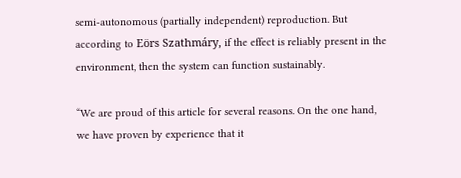semi-autonomous (partially independent) reproduction. But according to Eörs Szathmáry, if the effect is reliably present in the environment, then the system can function sustainably.

“We are proud of this article for several reasons. On the one hand, we have proven by experience that it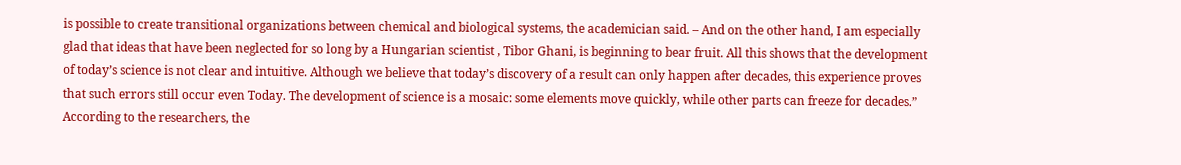is possible to create transitional organizations between chemical and biological systems, the academician said. – And on the other hand, I am especially glad that ideas that have been neglected for so long by a Hungarian scientist , Tibor Ghani, is beginning to bear fruit. All this shows that the development of today’s science is not clear and intuitive. Although we believe that today’s discovery of a result can only happen after decades, this experience proves that such errors still occur even Today. The development of science is a mosaic: some elements move quickly, while other parts can freeze for decades.” According to the researchers, the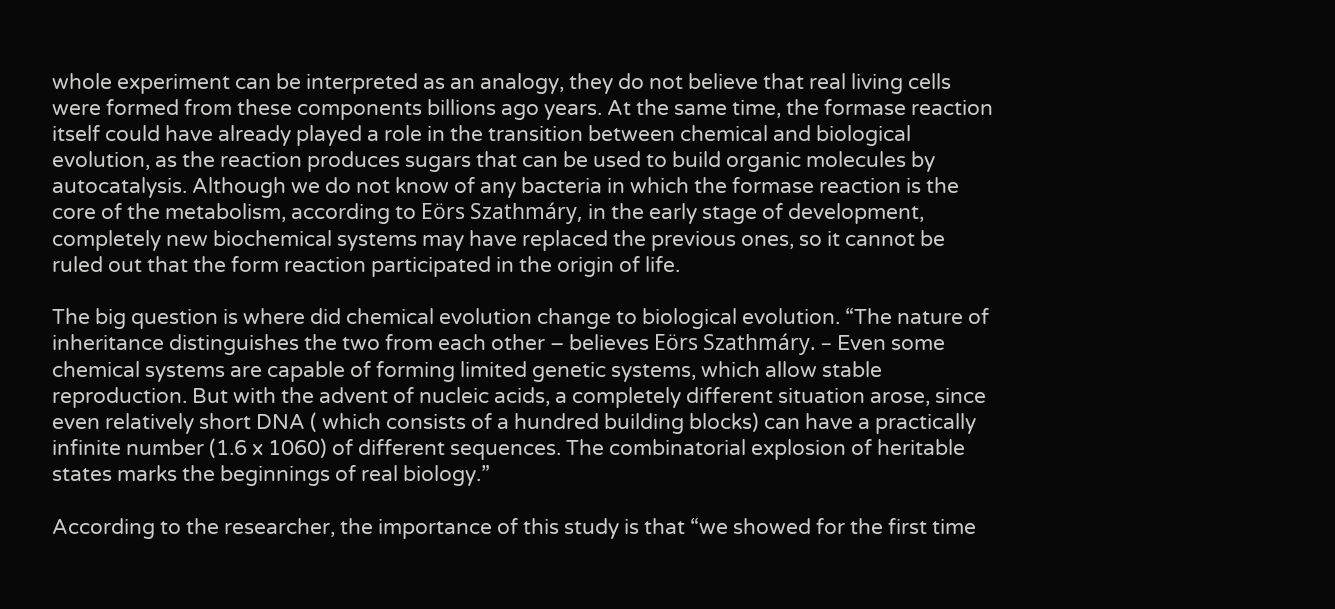whole experiment can be interpreted as an analogy, they do not believe that real living cells were formed from these components billions ago years. At the same time, the formase reaction itself could have already played a role in the transition between chemical and biological evolution, as the reaction produces sugars that can be used to build organic molecules by autocatalysis. Although we do not know of any bacteria in which the formase reaction is the core of the metabolism, according to Eörs Szathmáry, in the early stage of development, completely new biochemical systems may have replaced the previous ones, so it cannot be ruled out that the form reaction participated in the origin of life.

The big question is where did chemical evolution change to biological evolution. “The nature of inheritance distinguishes the two from each other – believes Eörs Szathmáry. – Even some chemical systems are capable of forming limited genetic systems, which allow stable reproduction. But with the advent of nucleic acids, a completely different situation arose, since even relatively short DNA ( which consists of a hundred building blocks) can have a practically infinite number (1.6 x 1060) of different sequences. The combinatorial explosion of heritable states marks the beginnings of real biology.”

According to the researcher, the importance of this study is that “we showed for the first time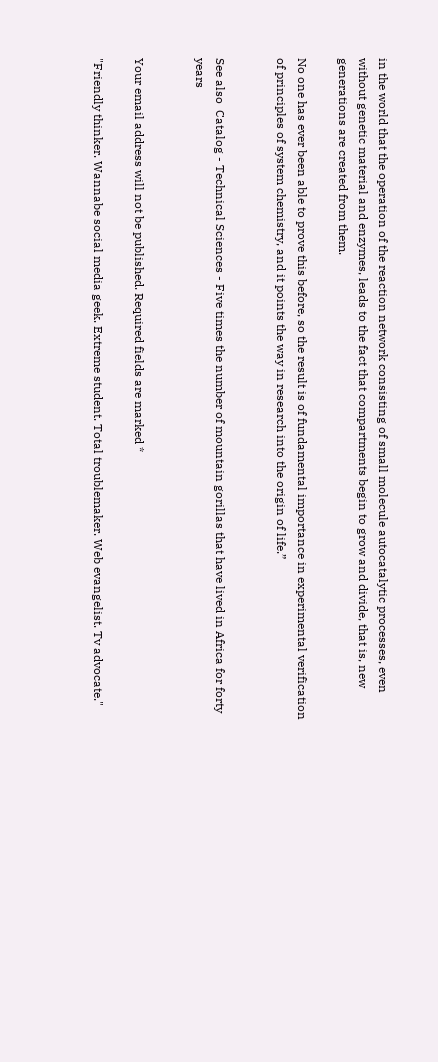in the world that the operation of the reaction network consisting of small molecule autocatalytic processes, even without genetic material and enzymes, leads to the fact that compartments begin to grow and divide, that is, new generations are created from them.

No one has ever been able to prove this before, so the result is of fundamental importance in experimental verification of principles of system chemistry, and it points the way in research into the origin of life.”


See also  Catalog - Technical Sciences - Five times the number of mountain gorillas that have lived in Africa for forty years


Your email address will not be published. Required fields are marked *

"Friendly thinker. Wannabe social media geek. Extreme student. Total troublemaker. Web evangelist. Tv advocate."